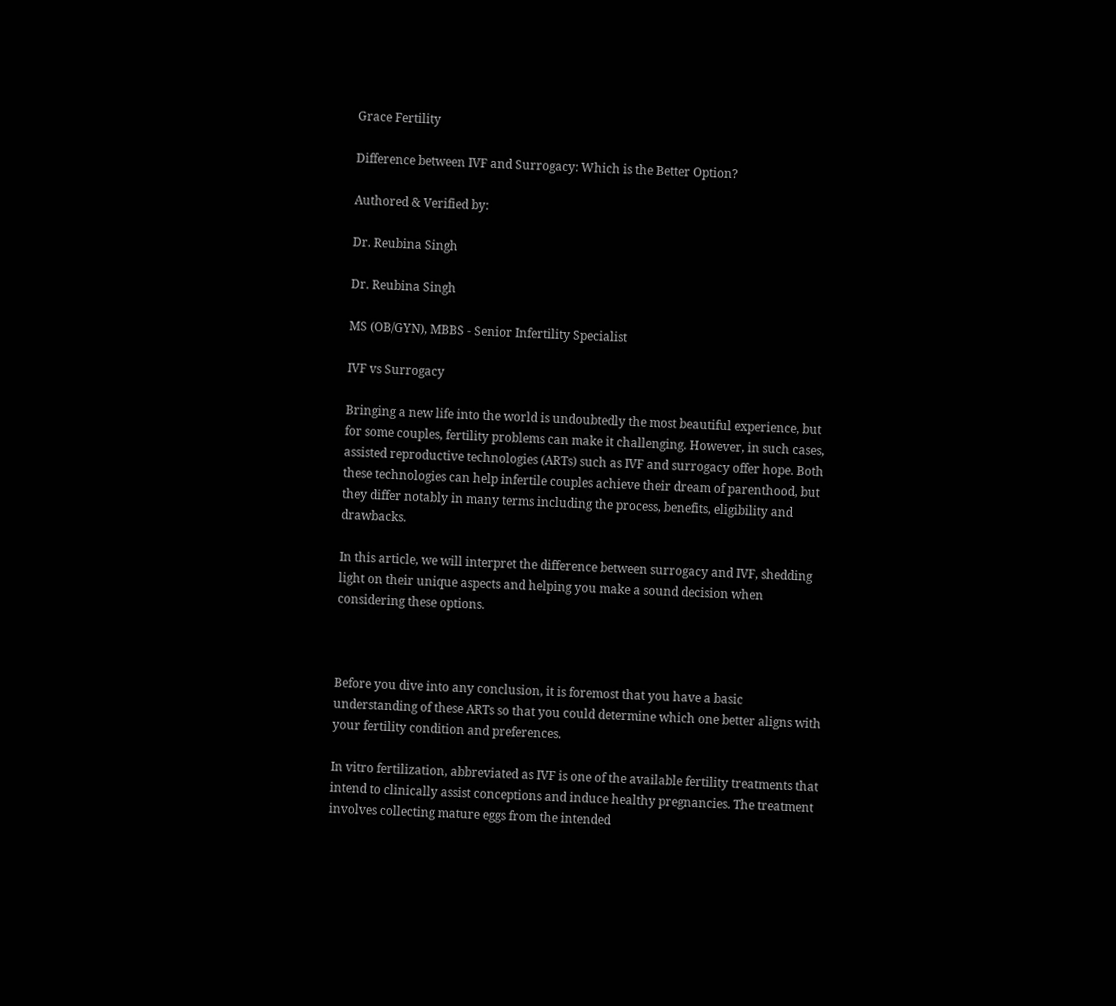Grace Fertility

Difference between IVF and Surrogacy: Which is the Better Option?

Authored & Verified by:

Dr. Reubina Singh

Dr. Reubina Singh

MS (OB/GYN), MBBS - Senior Infertility Specialist

IVF vs Surrogacy

Bringing a new life into the world is undoubtedly the most beautiful experience, but for some couples, fertility problems can make it challenging. However, in such cases, assisted reproductive technologies (ARTs) such as IVF and surrogacy offer hope. Both these technologies can help infertile couples achieve their dream of parenthood, but they differ notably in many terms including the process, benefits, eligibility and drawbacks.

In this article, we will interpret the difference between surrogacy and IVF, shedding light on their unique aspects and helping you make a sound decision when considering these options.



Before you dive into any conclusion, it is foremost that you have a basic understanding of these ARTs so that you could determine which one better aligns with your fertility condition and preferences.

In vitro fertilization, abbreviated as IVF is one of the available fertility treatments that intend to clinically assist conceptions and induce healthy pregnancies. The treatment involves collecting mature eggs from the intended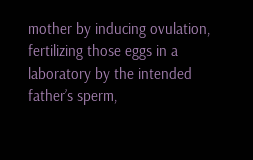mother by inducing ovulation, fertilizing those eggs in a laboratory by the intended father’s sperm,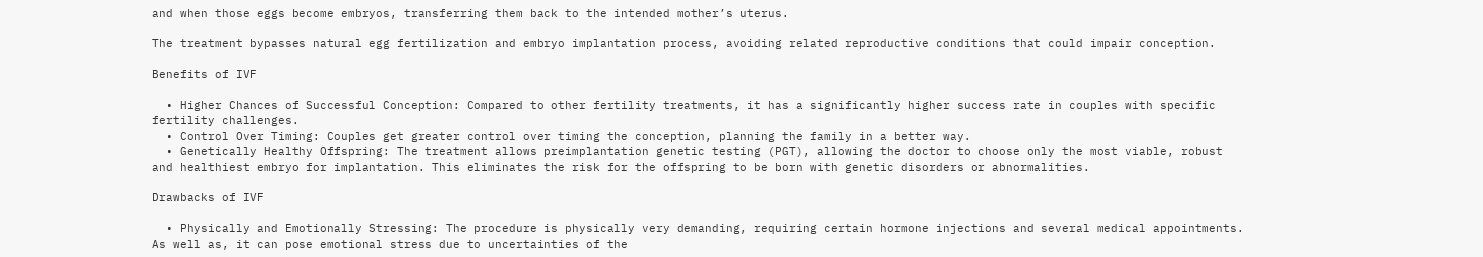and when those eggs become embryos, transferring them back to the intended mother’s uterus.

The treatment bypasses natural egg fertilization and embryo implantation process, avoiding related reproductive conditions that could impair conception.

Benefits of IVF

  • Higher Chances of Successful Conception: Compared to other fertility treatments, it has a significantly higher success rate in couples with specific fertility challenges.
  • Control Over Timing: Couples get greater control over timing the conception, planning the family in a better way.
  • Genetically Healthy Offspring: The treatment allows preimplantation genetic testing (PGT), allowing the doctor to choose only the most viable, robust and healthiest embryo for implantation. This eliminates the risk for the offspring to be born with genetic disorders or abnormalities.

Drawbacks of IVF

  • Physically and Emotionally Stressing: The procedure is physically very demanding, requiring certain hormone injections and several medical appointments. As well as, it can pose emotional stress due to uncertainties of the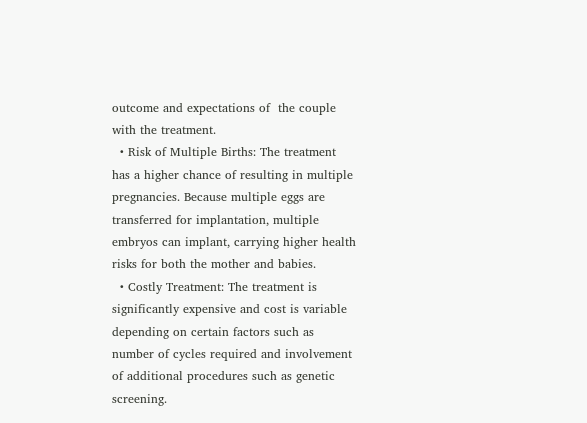outcome and expectations of  the couple with the treatment.
  • Risk of Multiple Births: The treatment has a higher chance of resulting in multiple pregnancies. Because multiple eggs are transferred for implantation, multiple embryos can implant, carrying higher health risks for both the mother and babies.
  • Costly Treatment: The treatment is significantly expensive and cost is variable depending on certain factors such as number of cycles required and involvement of additional procedures such as genetic screening.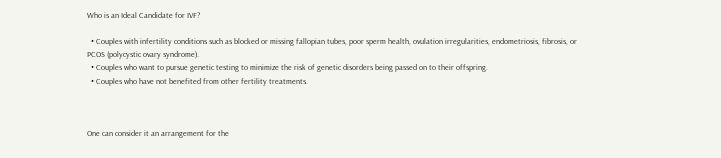Who is an Ideal Candidate for IVF?

  • Couples with infertility conditions such as blocked or missing fallopian tubes, poor sperm health, ovulation irregularities, endometriosis, fibrosis, or PCOS (polycystic ovary syndrome).
  • Couples who want to pursue genetic testing to minimize the risk of genetic disorders being passed on to their offspring.
  • Couples who have not benefited from other fertility treatments.



One can consider it an arrangement for the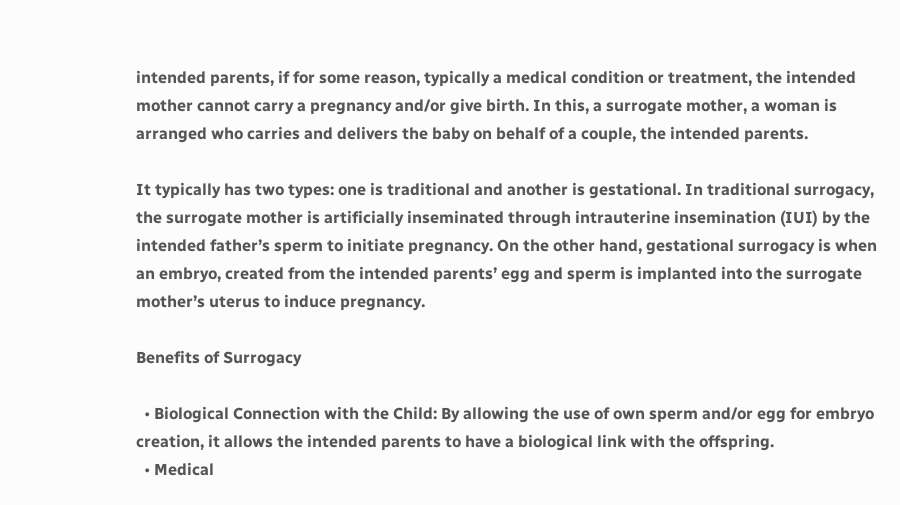intended parents, if for some reason, typically a medical condition or treatment, the intended mother cannot carry a pregnancy and/or give birth. In this, a surrogate mother, a woman is arranged who carries and delivers the baby on behalf of a couple, the intended parents.

It typically has two types: one is traditional and another is gestational. In traditional surrogacy, the surrogate mother is artificially inseminated through intrauterine insemination (IUI) by the intended father’s sperm to initiate pregnancy. On the other hand, gestational surrogacy is when an embryo, created from the intended parents’ egg and sperm is implanted into the surrogate mother’s uterus to induce pregnancy.

Benefits of Surrogacy

  • Biological Connection with the Child: By allowing the use of own sperm and/or egg for embryo creation, it allows the intended parents to have a biological link with the offspring.
  • Medical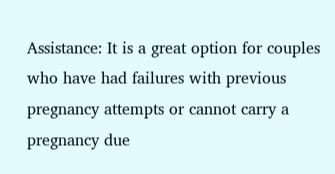Assistance: It is a great option for couples who have had failures with previous pregnancy attempts or cannot carry a pregnancy due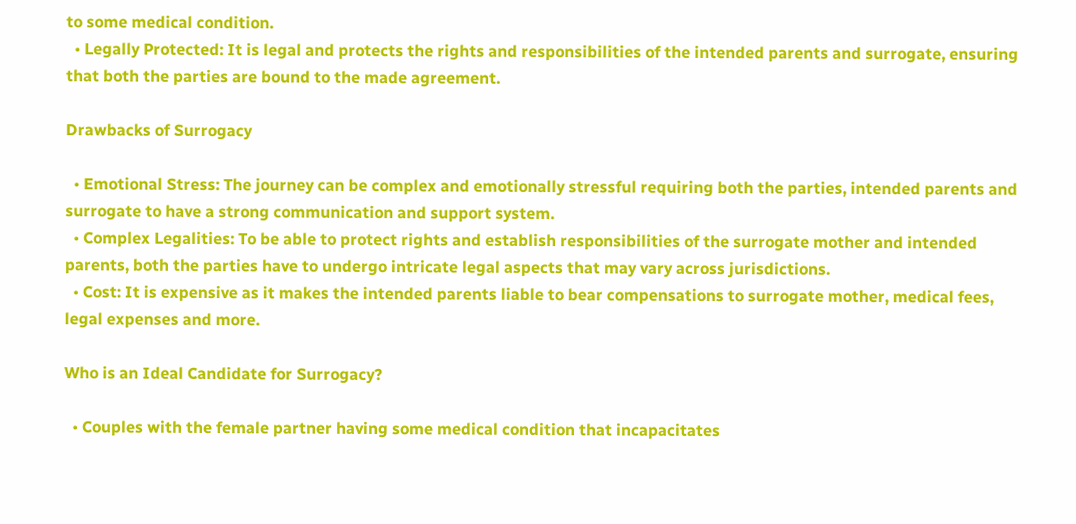to some medical condition.
  • Legally Protected: It is legal and protects the rights and responsibilities of the intended parents and surrogate, ensuring that both the parties are bound to the made agreement.

Drawbacks of Surrogacy

  • Emotional Stress: The journey can be complex and emotionally stressful requiring both the parties, intended parents and surrogate to have a strong communication and support system.
  • Complex Legalities: To be able to protect rights and establish responsibilities of the surrogate mother and intended parents, both the parties have to undergo intricate legal aspects that may vary across jurisdictions.
  • Cost: It is expensive as it makes the intended parents liable to bear compensations to surrogate mother, medical fees, legal expenses and more.

Who is an Ideal Candidate for Surrogacy?

  • Couples with the female partner having some medical condition that incapacitates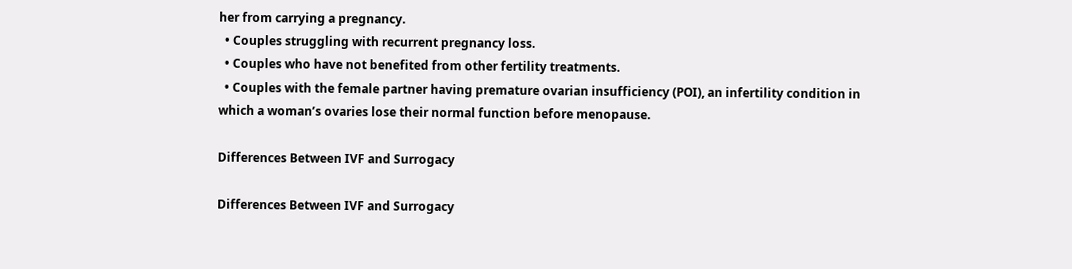her from carrying a pregnancy.
  • Couples struggling with recurrent pregnancy loss.
  • Couples who have not benefited from other fertility treatments.
  • Couples with the female partner having premature ovarian insufficiency (POI), an infertility condition in which a woman’s ovaries lose their normal function before menopause.

Differences Between IVF and Surrogacy

Differences Between IVF and Surrogacy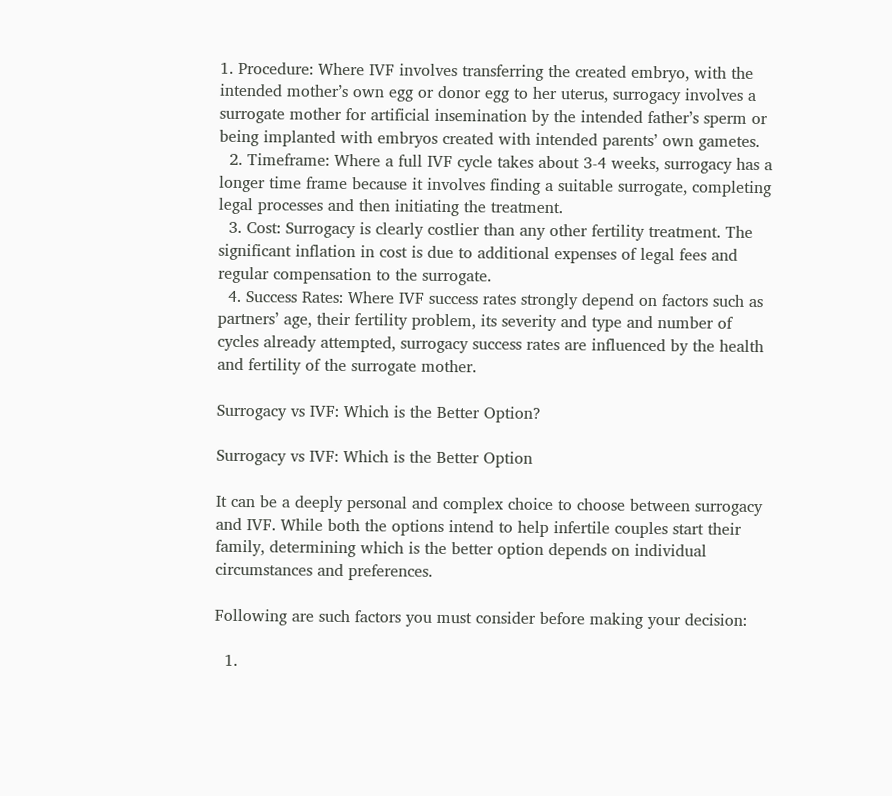1. Procedure: Where IVF involves transferring the created embryo, with the intended mother’s own egg or donor egg to her uterus, surrogacy involves a surrogate mother for artificial insemination by the intended father’s sperm or being implanted with embryos created with intended parents’ own gametes.
  2. Timeframe: Where a full IVF cycle takes about 3-4 weeks, surrogacy has a longer time frame because it involves finding a suitable surrogate, completing legal processes and then initiating the treatment.
  3. Cost: Surrogacy is clearly costlier than any other fertility treatment. The significant inflation in cost is due to additional expenses of legal fees and regular compensation to the surrogate.
  4. Success Rates: Where IVF success rates strongly depend on factors such as partners’ age, their fertility problem, its severity and type and number of cycles already attempted, surrogacy success rates are influenced by the health and fertility of the surrogate mother.

Surrogacy vs IVF: Which is the Better Option?

Surrogacy vs IVF: Which is the Better Option

It can be a deeply personal and complex choice to choose between surrogacy and IVF. While both the options intend to help infertile couples start their family, determining which is the better option depends on individual circumstances and preferences.

Following are such factors you must consider before making your decision:

  1.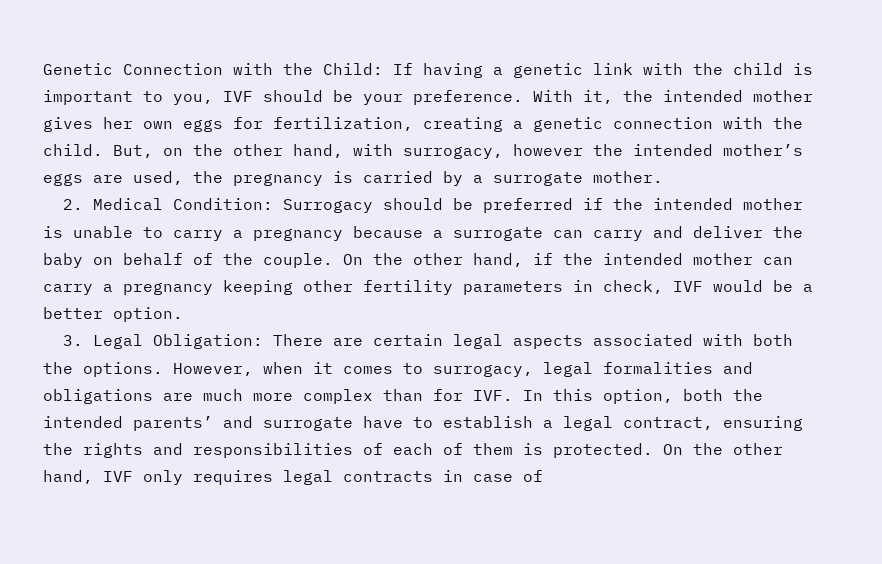Genetic Connection with the Child: If having a genetic link with the child is important to you, IVF should be your preference. With it, the intended mother gives her own eggs for fertilization, creating a genetic connection with the child. But, on the other hand, with surrogacy, however the intended mother’s eggs are used, the pregnancy is carried by a surrogate mother.
  2. Medical Condition: Surrogacy should be preferred if the intended mother is unable to carry a pregnancy because a surrogate can carry and deliver the baby on behalf of the couple. On the other hand, if the intended mother can carry a pregnancy keeping other fertility parameters in check, IVF would be a better option.
  3. Legal Obligation: There are certain legal aspects associated with both the options. However, when it comes to surrogacy, legal formalities and obligations are much more complex than for IVF. In this option, both the intended parents’ and surrogate have to establish a legal contract, ensuring the rights and responsibilities of each of them is protected. On the other hand, IVF only requires legal contracts in case of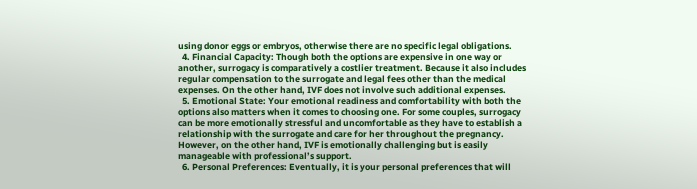using donor eggs or embryos, otherwise there are no specific legal obligations.
  4. Financial Capacity: Though both the options are expensive in one way or another, surrogacy is comparatively a costlier treatment. Because it also includes regular compensation to the surrogate and legal fees other than the medical expenses. On the other hand, IVF does not involve such additional expenses.
  5. Emotional State: Your emotional readiness and comfortability with both the options also matters when it comes to choosing one. For some couples, surrogacy can be more emotionally stressful and uncomfortable as they have to establish a relationship with the surrogate and care for her throughout the pregnancy. However, on the other hand, IVF is emotionally challenging but is easily manageable with professional’s support.
  6. Personal Preferences: Eventually, it is your personal preferences that will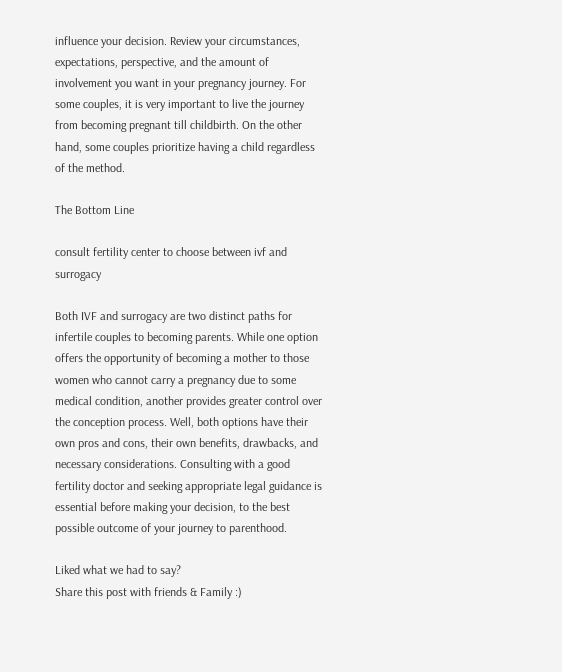influence your decision. Review your circumstances, expectations, perspective, and the amount of involvement you want in your pregnancy journey. For some couples, it is very important to live the journey from becoming pregnant till childbirth. On the other hand, some couples prioritize having a child regardless of the method.

The Bottom Line

consult fertility center to choose between ivf and surrogacy

Both IVF and surrogacy are two distinct paths for infertile couples to becoming parents. While one option offers the opportunity of becoming a mother to those women who cannot carry a pregnancy due to some medical condition, another provides greater control over the conception process. Well, both options have their own pros and cons, their own benefits, drawbacks, and necessary considerations. Consulting with a good fertility doctor and seeking appropriate legal guidance is essential before making your decision, to the best possible outcome of your journey to parenthood.

Liked what we had to say?
Share this post with friends & Family :)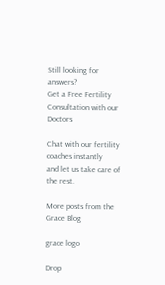Still looking for answers?
Get a Free Fertility Consultation with our Doctors

Chat with our fertility coaches instantly
and let us take care of the rest.

More posts from the Grace Blog

grace logo

Drop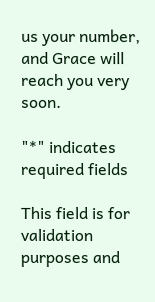us your number,
and Grace will reach you very soon.

"*" indicates required fields

This field is for validation purposes and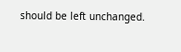should be left unchanged.